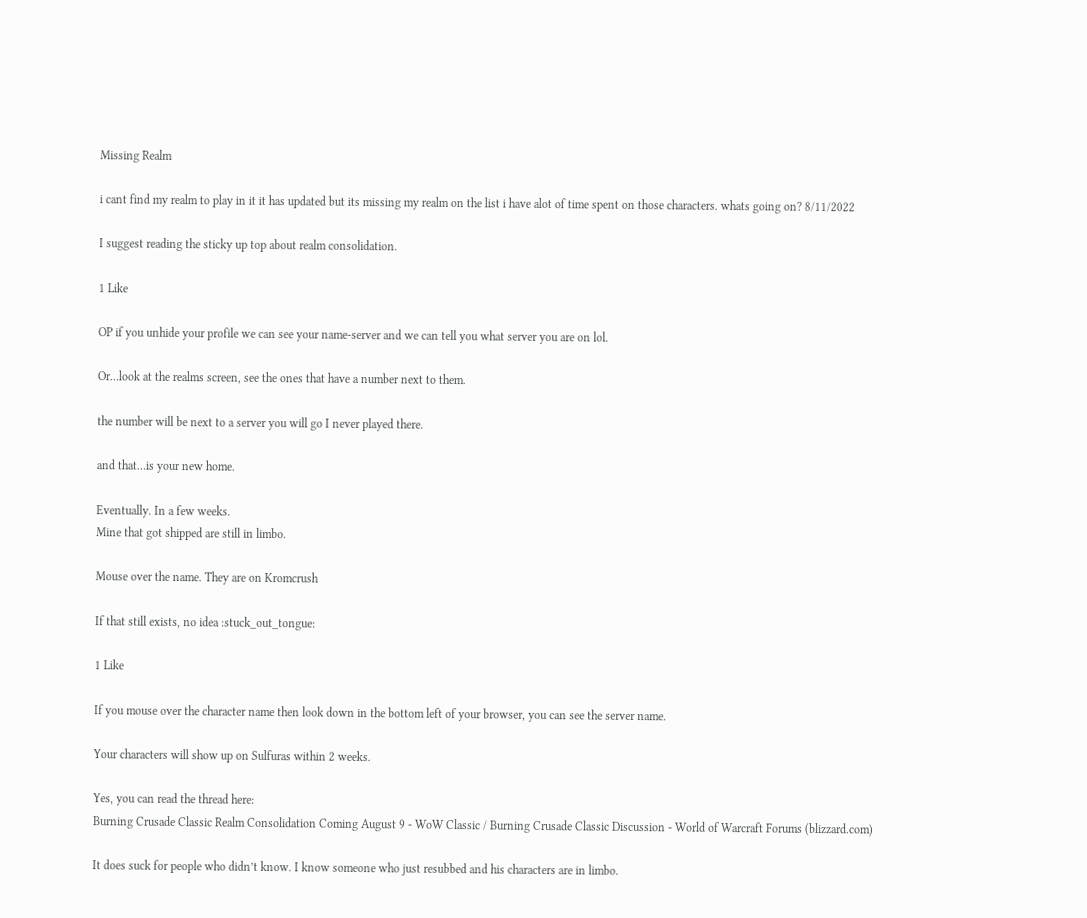Missing Realm

i cant find my realm to play in it it has updated but its missing my realm on the list i have alot of time spent on those characters. whats going on? 8/11/2022

I suggest reading the sticky up top about realm consolidation.

1 Like

OP if you unhide your profile we can see your name-server and we can tell you what server you are on lol.

Or…look at the realms screen, see the ones that have a number next to them.

the number will be next to a server you will go I never played there.

and that…is your new home.

Eventually. In a few weeks.
Mine that got shipped are still in limbo.

Mouse over the name. They are on Kromcrush

If that still exists, no idea :stuck_out_tongue:

1 Like

If you mouse over the character name then look down in the bottom left of your browser, you can see the server name.

Your characters will show up on Sulfuras within 2 weeks.

Yes, you can read the thread here:
Burning Crusade Classic Realm Consolidation Coming August 9 - WoW Classic / Burning Crusade Classic Discussion - World of Warcraft Forums (blizzard.com)

It does suck for people who didn’t know. I know someone who just resubbed and his characters are in limbo.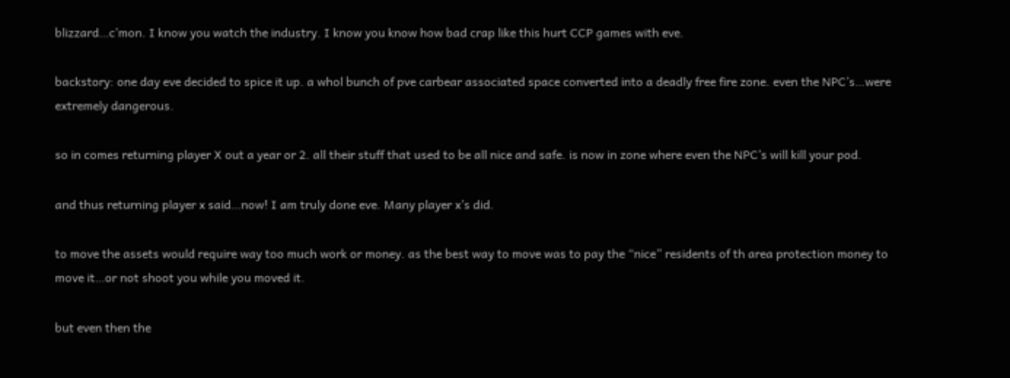blizzard…c’mon. I know you watch the industry. I know you know how bad crap like this hurt CCP games with eve.

backstory: one day eve decided to spice it up. a whol bunch of pve carbear associated space converted into a deadly free fire zone. even the NPC’s…were extremely dangerous.

so in comes returning player X out a year or 2. all their stuff that used to be all nice and safe. is now in zone where even the NPC’s will kill your pod.

and thus returning player x said…now! I am truly done eve. Many player x’s did.

to move the assets would require way too much work or money. as the best way to move was to pay the “nice” residents of th area protection money to move it…or not shoot you while you moved it.

but even then the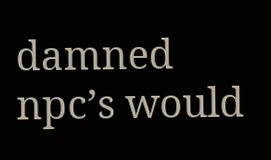damned npc’s would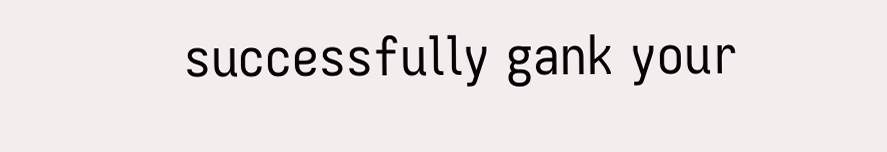successfully gank your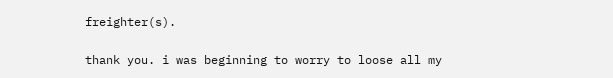freighter(s).

thank you. i was beginning to worry to loose all my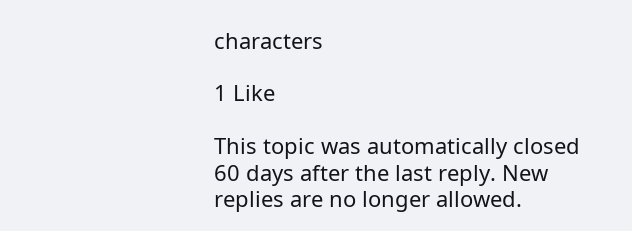characters

1 Like

This topic was automatically closed 60 days after the last reply. New replies are no longer allowed.